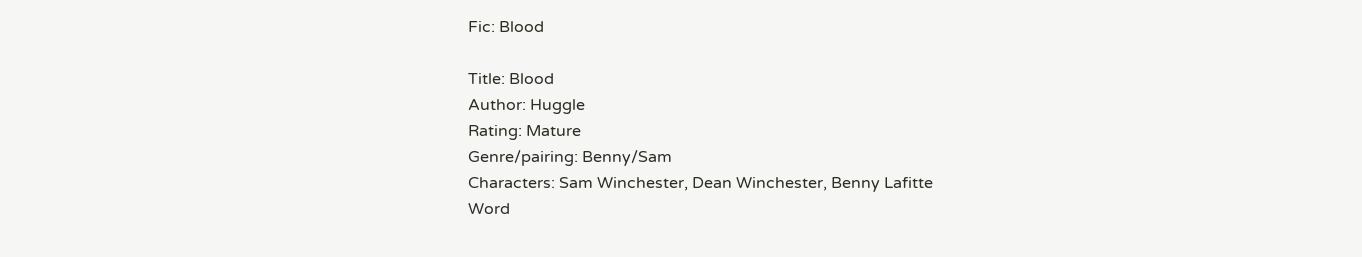Fic: Blood

Title: Blood
Author: Huggle
Rating: Mature
Genre/pairing: Benny/Sam
Characters: Sam Winchester, Dean Winchester, Benny Lafitte
Word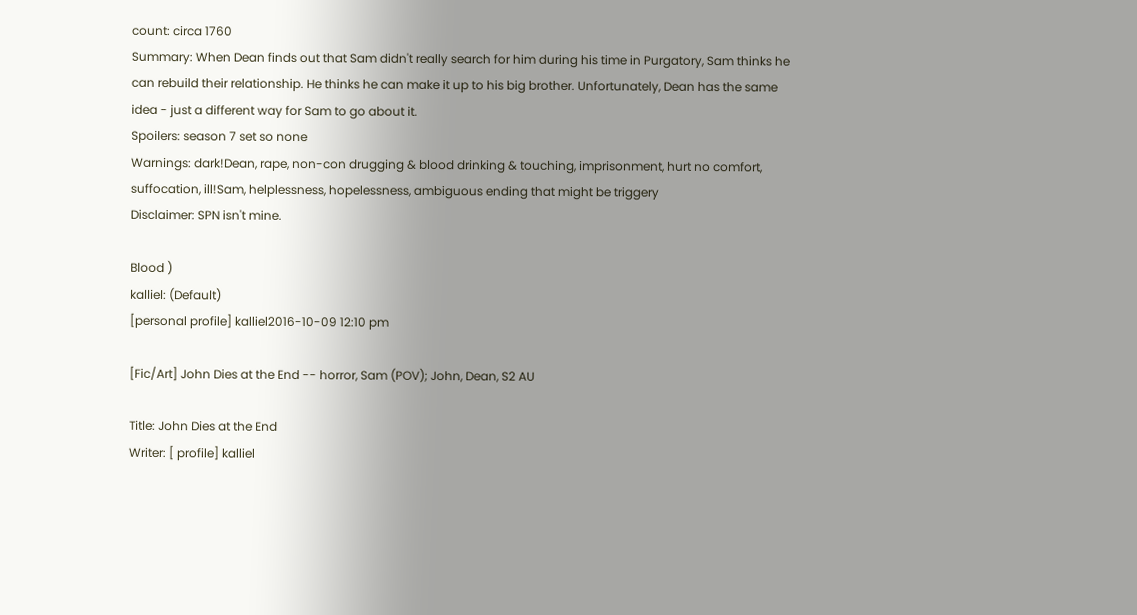count: circa 1760
Summary: When Dean finds out that Sam didn't really search for him during his time in Purgatory, Sam thinks he can rebuild their relationship. He thinks he can make it up to his big brother. Unfortunately, Dean has the same idea - just a different way for Sam to go about it.
Spoilers: season 7 set so none
Warnings: dark!Dean, rape, non-con drugging & blood drinking & touching, imprisonment, hurt no comfort, suffocation, ill!Sam, helplessness, hopelessness, ambiguous ending that might be triggery
Disclaimer: SPN isn't mine.

Blood )
kalliel: (Default)
[personal profile] kalliel2016-10-09 12:10 pm

[Fic/Art] John Dies at the End -- horror, Sam (POV); John, Dean, S2 AU

Title: John Dies at the End
Writer: [ profile] kalliel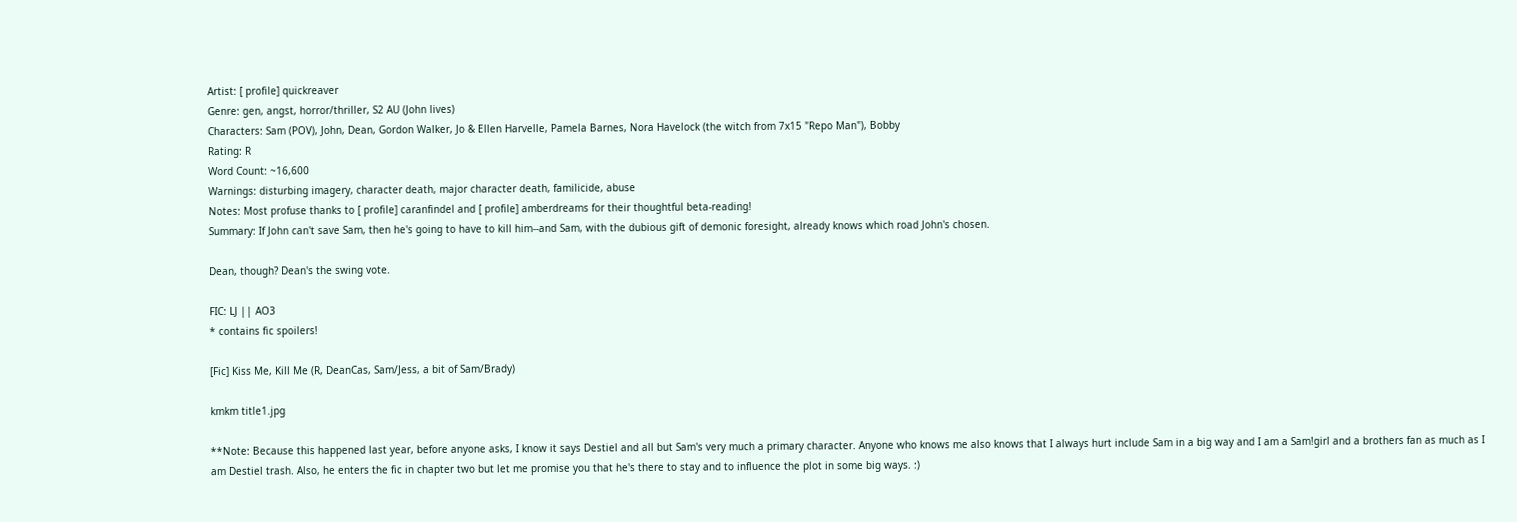Artist: [ profile] quickreaver
Genre: gen, angst, horror/thriller, S2 AU (John lives)
Characters: Sam (POV), John, Dean, Gordon Walker, Jo & Ellen Harvelle, Pamela Barnes, Nora Havelock (the witch from 7x15 "Repo Man"), Bobby
Rating: R
Word Count: ~16,600
Warnings: disturbing imagery, character death, major character death, familicide, abuse
Notes: Most profuse thanks to [ profile] caranfindel and [ profile] amberdreams for their thoughtful beta-reading!
Summary: If John can't save Sam, then he's going to have to kill him--and Sam, with the dubious gift of demonic foresight, already knows which road John's chosen.

Dean, though? Dean's the swing vote.

FIC: LJ || AO3
* contains fic spoilers!

[Fic] Kiss Me, Kill Me (R, DeanCas, Sam/Jess, a bit of Sam/Brady)

kmkm title1.jpg

**Note: Because this happened last year, before anyone asks, I know it says Destiel and all but Sam's very much a primary character. Anyone who knows me also knows that I always hurt include Sam in a big way and I am a Sam!girl and a brothers fan as much as I am Destiel trash. Also, he enters the fic in chapter two but let me promise you that he's there to stay and to influence the plot in some big ways. :)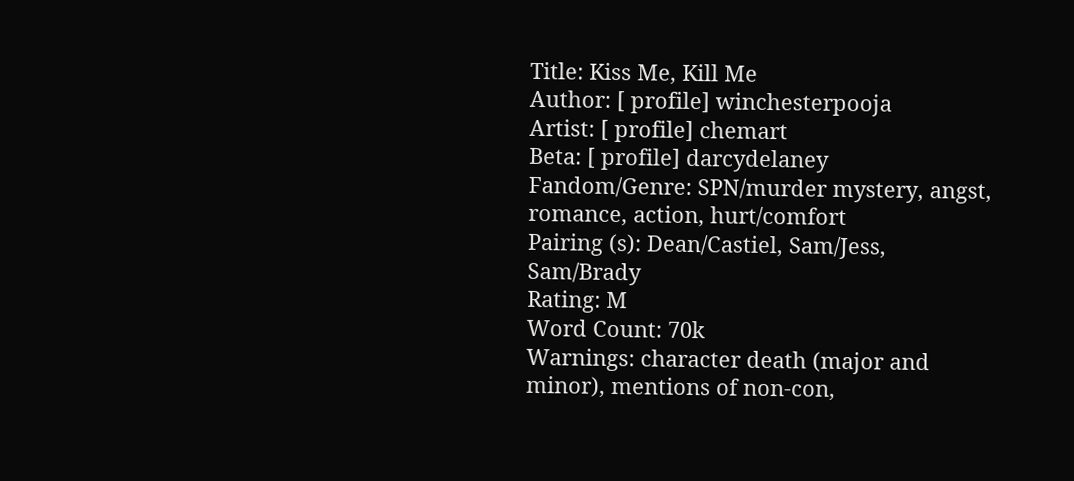Title: Kiss Me, Kill Me
Author: [ profile] winchesterpooja
Artist: [ profile] chemart
Beta: [ profile] darcydelaney
Fandom/Genre: SPN/murder mystery, angst, romance, action, hurt/comfort
Pairing (s): Dean/Castiel, Sam/Jess, Sam/Brady
Rating: M
Word Count: 70k
Warnings: character death (major and minor), mentions of non-con,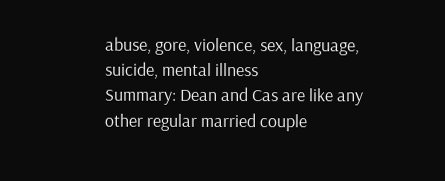abuse, gore, violence, sex, language, suicide, mental illness
Summary: Dean and Cas are like any other regular married couple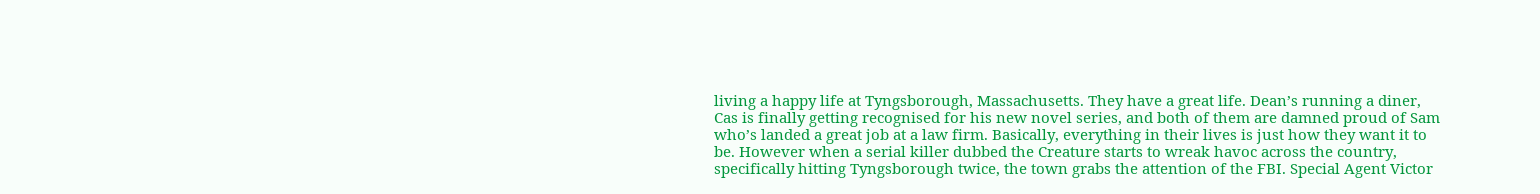living a happy life at Tyngsborough, Massachusetts. They have a great life. Dean’s running a diner, Cas is finally getting recognised for his new novel series, and both of them are damned proud of Sam who’s landed a great job at a law firm. Basically, everything in their lives is just how they want it to be. However when a serial killer dubbed the Creature starts to wreak havoc across the country, specifically hitting Tyngsborough twice, the town grabs the attention of the FBI. Special Agent Victor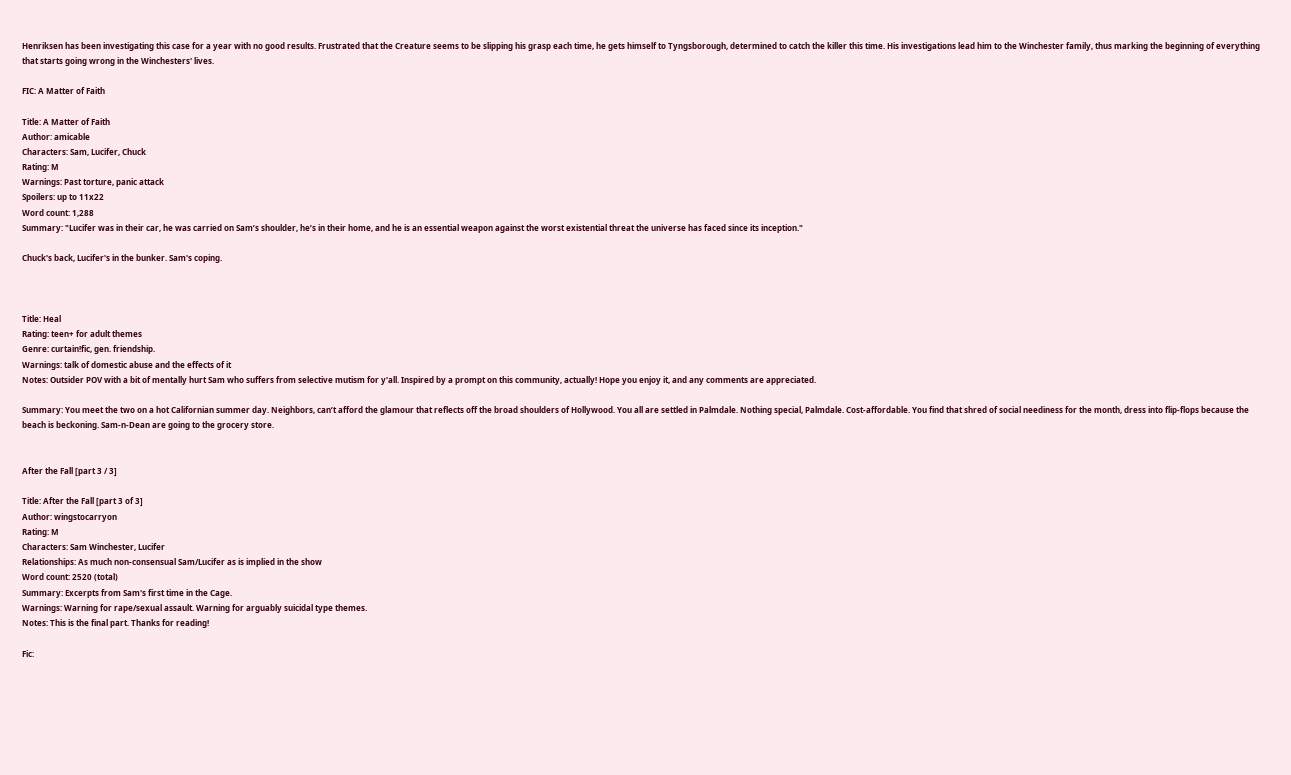Henriksen has been investigating this case for a year with no good results. Frustrated that the Creature seems to be slipping his grasp each time, he gets himself to Tyngsborough, determined to catch the killer this time. His investigations lead him to the Winchester family, thus marking the beginning of everything that starts going wrong in the Winchesters' lives.

FIC: A Matter of Faith

Title: A Matter of Faith
Author: amicable
Characters: Sam, Lucifer, Chuck
Rating: M
Warnings: Past torture, panic attack
Spoilers: up to 11x22
Word count: 1,288
Summary: "Lucifer was in their car, he was carried on Sam’s shoulder, he’s in their home, and he is an essential weapon against the worst existential threat the universe has faced since its inception."

Chuck's back, Lucifer's in the bunker. Sam's coping.



Title: Heal
Rating: teen+ for adult themes
Genre: curtain!fic, gen. friendship.
Warnings: talk of domestic abuse and the effects of it
Notes: Outsider POV with a bit of mentally hurt Sam who suffers from selective mutism for y'all. Inspired by a prompt on this community, actually! Hope you enjoy it, and any comments are appreciated.

Summary: You meet the two on a hot Californian summer day. Neighbors, can’t afford the glamour that reflects off the broad shoulders of Hollywood. You all are settled in Palmdale. Nothing special, Palmdale. Cost-affordable. You find that shred of social neediness for the month, dress into flip-flops because the beach is beckoning. Sam-n-Dean are going to the grocery store.


After the Fall [part 3 / 3]

Title: After the Fall [part 3 of 3]
Author: wingstocarryon
Rating: M
Characters: Sam Winchester, Lucifer
Relationships: As much non-consensual Sam/Lucifer as is implied in the show
Word count: 2520 (total)
Summary: Excerpts from Sam's first time in the Cage.
Warnings: Warning for rape/sexual assault. Warning for arguably suicidal type themes.
Notes: This is the final part. Thanks for reading!

Fic: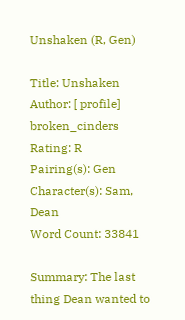Unshaken (R, Gen)

Title: Unshaken
Author: [ profile] broken_cinders
Rating: R
Pairing(s): Gen
Character(s): Sam, Dean
Word Count: 33841

Summary: The last thing Dean wanted to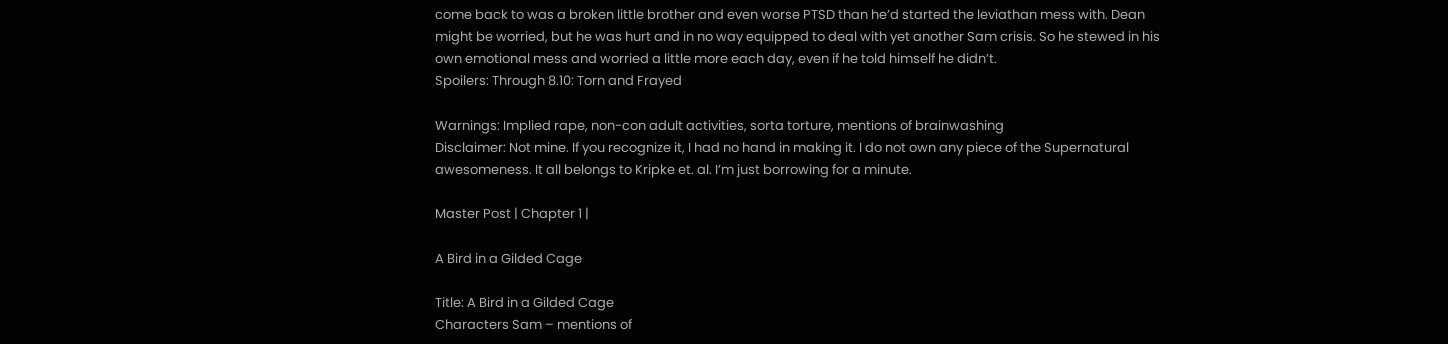come back to was a broken little brother and even worse PTSD than he’d started the leviathan mess with. Dean might be worried, but he was hurt and in no way equipped to deal with yet another Sam crisis. So he stewed in his own emotional mess and worried a little more each day, even if he told himself he didn’t.
Spoilers: Through 8.10: Torn and Frayed

Warnings: Implied rape, non-con adult activities, sorta torture, mentions of brainwashing
Disclaimer: Not mine. If you recognize it, I had no hand in making it. I do not own any piece of the Supernatural awesomeness. It all belongs to Kripke et. al. I’m just borrowing for a minute.

Master Post | Chapter 1 |

A Bird in a Gilded Cage

Title: A Bird in a Gilded Cage
Characters Sam – mentions of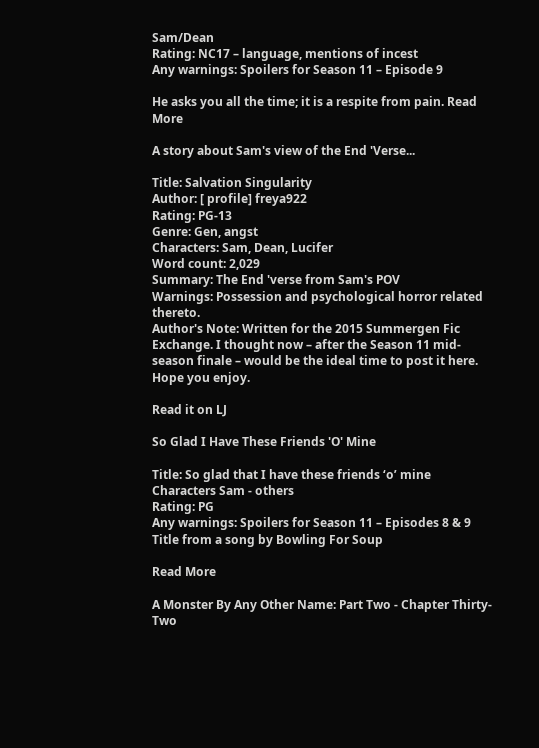Sam/Dean
Rating: NC17 – language, mentions of incest
Any warnings: Spoilers for Season 11 – Episode 9

He asks you all the time; it is a respite from pain. Read More

A story about Sam's view of the End 'Verse...

Title: Salvation Singularity
Author: [ profile] freya922
Rating: PG-13
Genre: Gen, angst
Characters: Sam, Dean, Lucifer
Word count: 2,029
Summary: The End 'verse from Sam's POV
Warnings: Possession and psychological horror related thereto.
Author's Note: Written for the 2015 Summergen Fic Exchange. I thought now – after the Season 11 mid-season finale – would be the ideal time to post it here. Hope you enjoy.

Read it on LJ

So Glad I Have These Friends 'O' Mine

Title: So glad that I have these friends ‘o’ mine
Characters Sam - others
Rating: PG
Any warnings: Spoilers for Season 11 – Episodes 8 & 9
Title from a song by Bowling For Soup

Read More

A Monster By Any Other Name: Part Two - Chapter Thirty-Two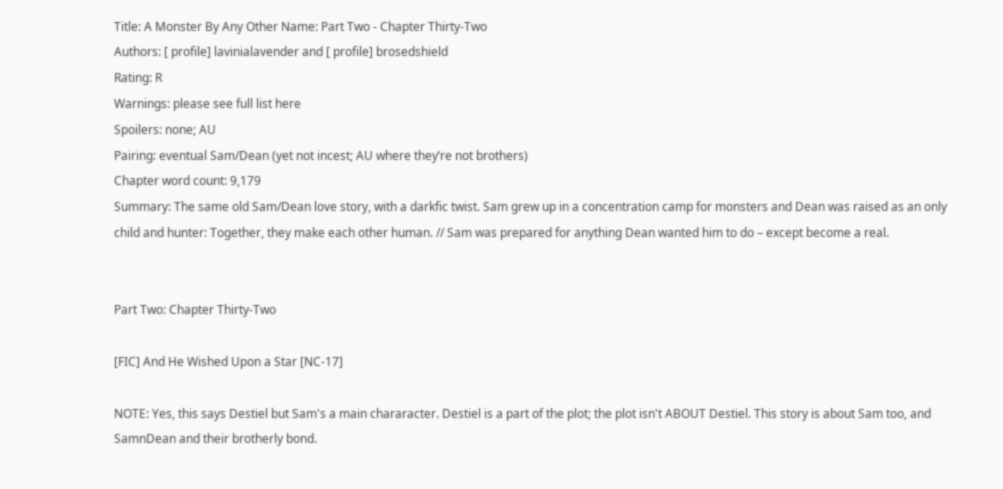Title: A Monster By Any Other Name: Part Two - Chapter Thirty-Two
Authors: [ profile] lavinialavender and [ profile] brosedshield
Rating: R
Warnings: please see full list here
Spoilers: none; AU
Pairing: eventual Sam/Dean (yet not incest; AU where they’re not brothers)
Chapter word count: 9,179
Summary: The same old Sam/Dean love story, with a darkfic twist. Sam grew up in a concentration camp for monsters and Dean was raised as an only child and hunter: Together, they make each other human. // Sam was prepared for anything Dean wanted him to do – except become a real.


Part Two: Chapter Thirty-Two

[FIC] And He Wished Upon a Star [NC-17]

NOTE: Yes, this says Destiel but Sam's a main chararacter. Destiel is a part of the plot; the plot isn't ABOUT Destiel. This story is about Sam too, and SamnDean and their brotherly bond.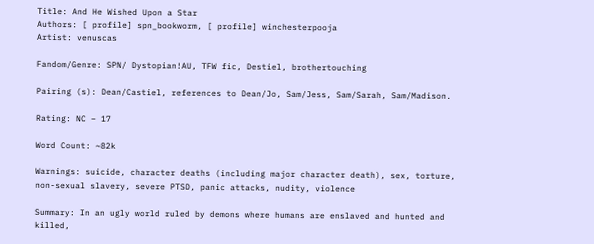Title: And He Wished Upon a Star
Authors: [ profile] spn_bookworm, [ profile] winchesterpooja
Artist: venuscas

Fandom/Genre: SPN/ Dystopian!AU, TFW fic, Destiel, brothertouching

Pairing (s): Dean/Castiel, references to Dean/Jo, Sam/Jess, Sam/Sarah, Sam/Madison.

Rating: NC – 17

Word Count: ~82k

Warnings: suicide, character deaths (including major character death), sex, torture, non-sexual slavery, severe PTSD, panic attacks, nudity, violence

Summary: In an ugly world ruled by demons where humans are enslaved and hunted and killed,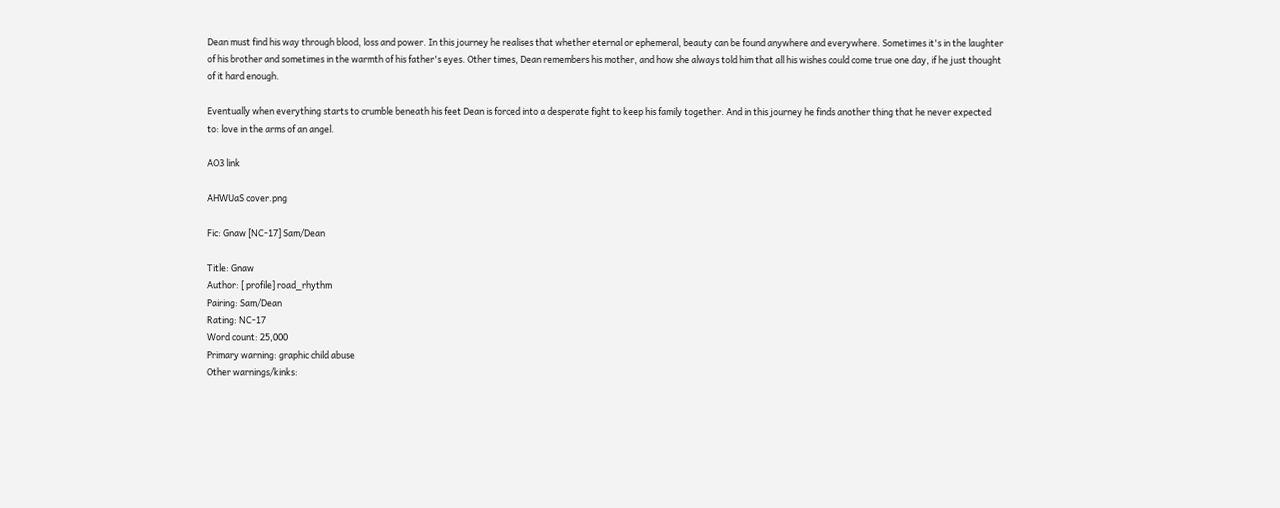Dean must find his way through blood, loss and power. In this journey he realises that whether eternal or ephemeral, beauty can be found anywhere and everywhere. Sometimes it's in the laughter of his brother and sometimes in the warmth of his father's eyes. Other times, Dean remembers his mother, and how she always told him that all his wishes could come true one day, if he just thought of it hard enough.

Eventually when everything starts to crumble beneath his feet Dean is forced into a desperate fight to keep his family together. And in this journey he finds another thing that he never expected to: love in the arms of an angel.

AO3 link

AHWUaS cover.png

Fic: Gnaw [NC-17] Sam/Dean

Title: Gnaw
Author: [ profile] road_rhythm
Pairing: Sam/Dean
Rating: NC-17
Word count: 25,000
Primary warning: graphic child abuse
Other warnings/kinks: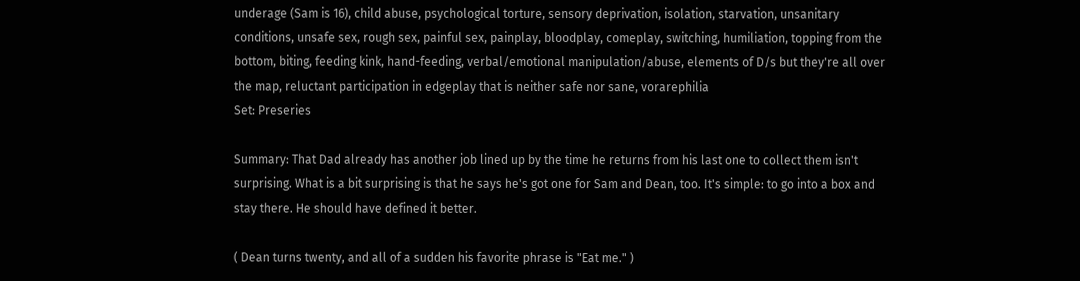underage (Sam is 16), child abuse, psychological torture, sensory deprivation, isolation, starvation, unsanitary conditions, unsafe sex, rough sex, painful sex, painplay, bloodplay, comeplay, switching, humiliation, topping from the bottom, biting, feeding kink, hand-feeding, verbal/emotional manipulation/abuse, elements of D/s but they're all over the map, reluctant participation in edgeplay that is neither safe nor sane, vorarephilia
Set: Preseries

Summary: That Dad already has another job lined up by the time he returns from his last one to collect them isn't surprising. What is a bit surprising is that he says he's got one for Sam and Dean, too. It's simple: to go into a box and stay there. He should have defined it better.

( Dean turns twenty, and all of a sudden his favorite phrase is "Eat me." )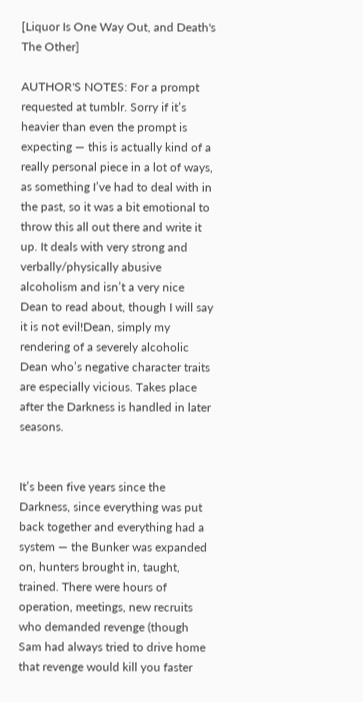[Liquor Is One Way Out, and Death's The Other]

AUTHOR'S NOTES: For a prompt requested at tumblr. Sorry if it’s heavier than even the prompt is expecting — this is actually kind of a really personal piece in a lot of ways, as something I’ve had to deal with in the past, so it was a bit emotional to throw this all out there and write it up. It deals with very strong and verbally/physically abusive alcoholism and isn’t a very nice Dean to read about, though I will say it is not evil!Dean, simply my rendering of a severely alcoholic Dean who’s negative character traits are especially vicious. Takes place after the Darkness is handled in later seasons.


It’s been five years since the Darkness, since everything was put back together and everything had a system — the Bunker was expanded on, hunters brought in, taught, trained. There were hours of operation, meetings, new recruits who demanded revenge (though Sam had always tried to drive home that revenge would kill you faster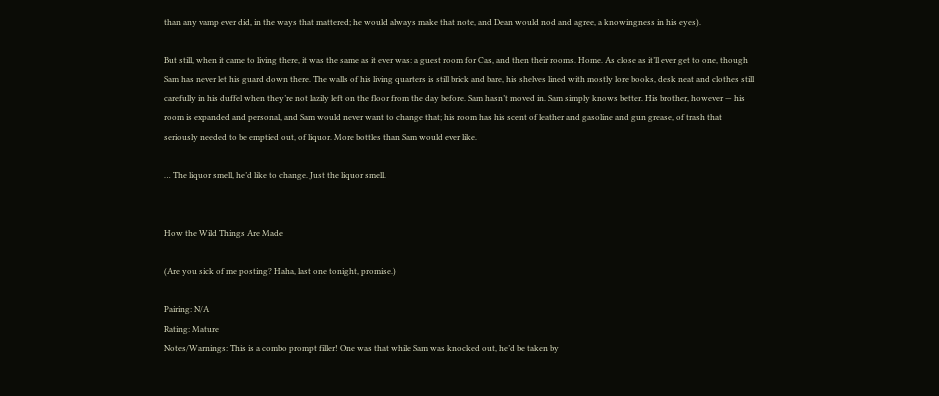than any vamp ever did, in the ways that mattered; he would always make that note, and Dean would nod and agree, a knowingness in his eyes).

But still, when it came to living there, it was the same as it ever was: a guest room for Cas, and then their rooms. Home. As close as it’ll ever get to one, though Sam has never let his guard down there. The walls of his living quarters is still brick and bare, his shelves lined with mostly lore books, desk neat and clothes still carefully in his duffel when they’re not lazily left on the floor from the day before. Sam hasn’t moved in. Sam simply knows better. His brother, however — his room is expanded and personal, and Sam would never want to change that; his room has his scent of leather and gasoline and gun grease, of trash that seriously needed to be emptied out, of liquor. More bottles than Sam would ever like.

… The liquor smell, he’d like to change. Just the liquor smell.


How the Wild Things Are Made

(Are you sick of me posting? Haha, last one tonight, promise.)

Pairing: N/A
Rating: Mature
Notes/Warnings: This is a combo prompt filler! One was that while Sam was knocked out, he’d be taken by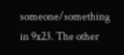someone/something in 9x23. The other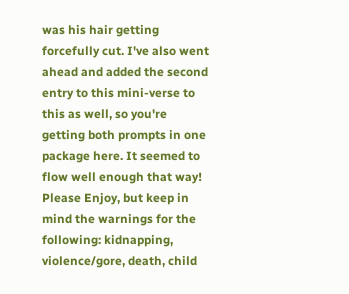was his hair getting forcefully cut. I've also went ahead and added the second entry to this mini-verse to this as well, so you're getting both prompts in one package here. It seemed to flow well enough that way! Please Enjoy, but keep in mind the warnings for the following: kidnapping, violence/gore, death, child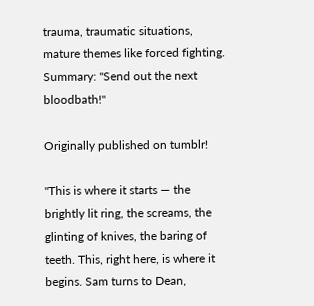trauma, traumatic situations, mature themes like forced fighting.
Summary: "Send out the next bloodbath!"

Originally published on tumblr!

"This is where it starts — the brightly lit ring, the screams, the glinting of knives, the baring of teeth. This, right here, is where it begins. Sam turns to Dean,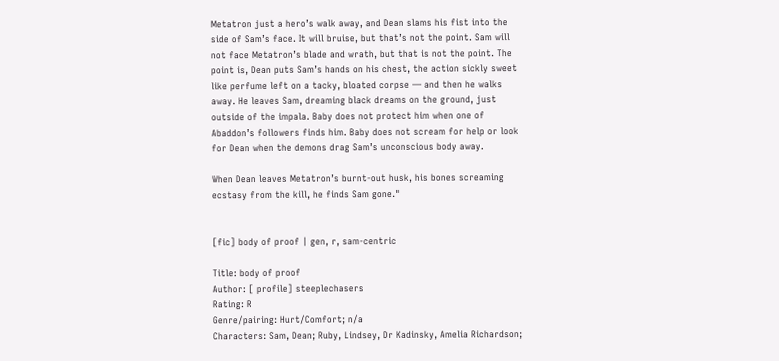Metatron just a hero’s walk away, and Dean slams his fist into the side of Sam’s face. It will bruise, but that’s not the point. Sam will not face Metatron’s blade and wrath, but that is not the point. The point is, Dean puts Sam’s hands on his chest, the action sickly sweet like perfume left on a tacky, bloated corpse — and then he walks away. He leaves Sam, dreaming black dreams on the ground, just outside of the impala. Baby does not protect him when one of Abaddon’s followers finds him. Baby does not scream for help or look for Dean when the demons drag Sam’s unconscious body away.

When Dean leaves Metatron’s burnt-out husk, his bones screaming ecstasy from the kill, he finds Sam gone."


[fic] body of proof | gen, r, sam-centric

Title: body of proof
Author: [ profile] steeplechasers
Rating: R
Genre/pairing: Hurt/Comfort; n/a
Characters: Sam, Dean; Ruby, Lindsey, Dr Kadinsky, Amelia Richardson;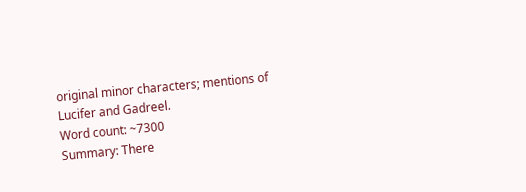original minor characters; mentions of Lucifer and Gadreel.
Word count: ~7300
Summary: There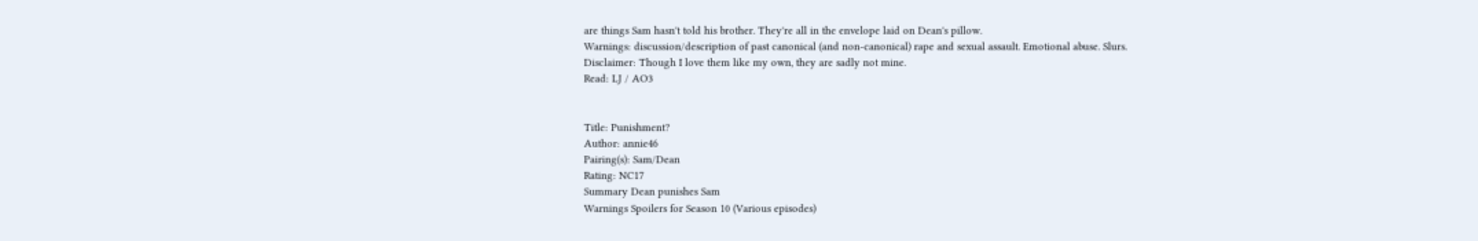are things Sam hasn't told his brother. They're all in the envelope laid on Dean's pillow.
Warnings: discussion/description of past canonical (and non-canonical) rape and sexual assault. Emotional abuse. Slurs.
Disclaimer: Though I love them like my own, they are sadly not mine.
Read: LJ / AO3


Title: Punishment?
Author: annie46
Pairing(s): Sam/Dean
Rating: NC17
Summary Dean punishes Sam
Warnings Spoilers for Season 10 (Various episodes)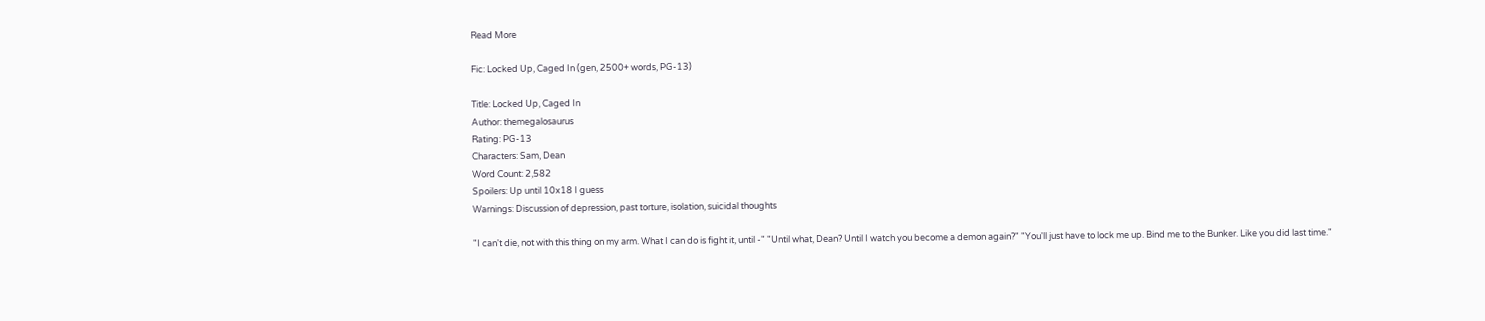Read More

Fic: Locked Up, Caged In (gen, 2500+ words, PG-13)

Title: Locked Up, Caged In
Author: themegalosaurus
Rating: PG-13
Characters: Sam, Dean
Word Count: 2,582
Spoilers: Up until 10x18 I guess
Warnings: Discussion of depression, past torture, isolation, suicidal thoughts

"I can't die, not with this thing on my arm. What I can do is fight it, until -" "Until what, Dean? Until I watch you become a demon again?" "You'll just have to lock me up. Bind me to the Bunker. Like you did last time."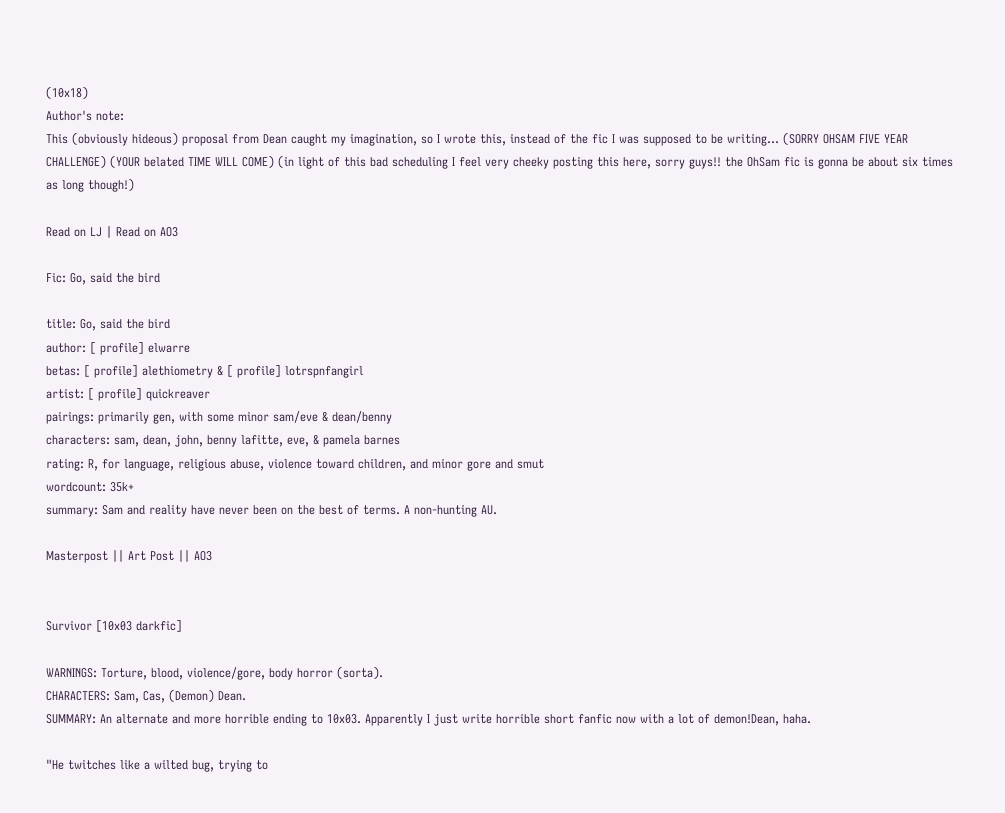(10x18)
Author's note:
This (obviously hideous) proposal from Dean caught my imagination, so I wrote this, instead of the fic I was supposed to be writing... (SORRY OHSAM FIVE YEAR CHALLENGE) (YOUR belated TIME WILL COME) (in light of this bad scheduling I feel very cheeky posting this here, sorry guys!! the OhSam fic is gonna be about six times as long though!)

Read on LJ | Read on AO3

Fic: Go, said the bird

title: Go, said the bird
author: [ profile] elwarre
betas: [ profile] alethiometry & [ profile] lotrspnfangirl
artist: [ profile] quickreaver
pairings: primarily gen, with some minor sam/eve & dean/benny
characters: sam, dean, john, benny lafitte, eve, & pamela barnes
rating: R, for language, religious abuse, violence toward children, and minor gore and smut
wordcount: 35k+
summary: Sam and reality have never been on the best of terms. A non-hunting AU.

Masterpost || Art Post || AO3


Survivor [10x03 darkfic]

WARNINGS: Torture, blood, violence/gore, body horror (sorta).
CHARACTERS: Sam, Cas, (Demon) Dean.
SUMMARY: An alternate and more horrible ending to 10x03. Apparently I just write horrible short fanfic now with a lot of demon!Dean, haha.

"He twitches like a wilted bug, trying to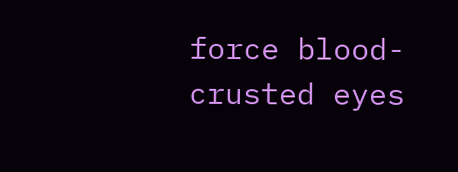force blood-crusted eyes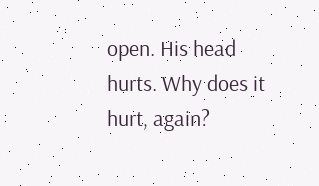open. His head hurts. Why does it hurt, again?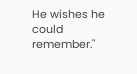He wishes he could remember."